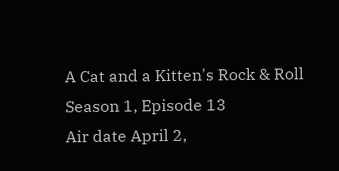A Cat and a Kitten's Rock & Roll
Season 1, Episode 13
Air date April 2,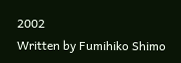2002
Written by Fumihiko Shimo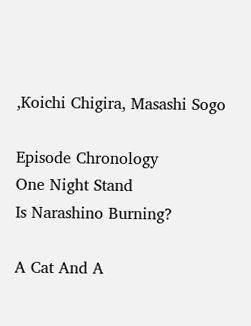,Koichi Chigira, Masashi Sogo

Episode Chronology
One Night Stand
Is Narashino Burning?

A Cat And A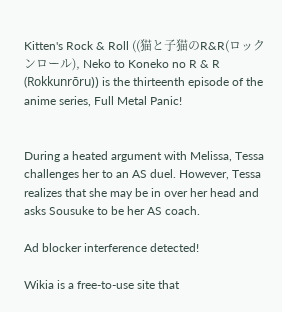Kitten's Rock & Roll ((猫と子猫のR&R(ロックンロール), Neko to Koneko no R & R (Rokkunrōru)) is the thirteenth episode of the anime series, Full Metal Panic!


During a heated argument with Melissa, Tessa challenges her to an AS duel. However, Tessa realizes that she may be in over her head and asks Sousuke to be her AS coach.

Ad blocker interference detected!

Wikia is a free-to-use site that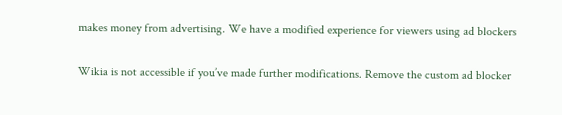makes money from advertising. We have a modified experience for viewers using ad blockers

Wikia is not accessible if you’ve made further modifications. Remove the custom ad blocker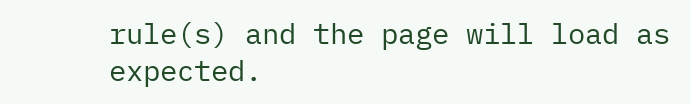rule(s) and the page will load as expected.